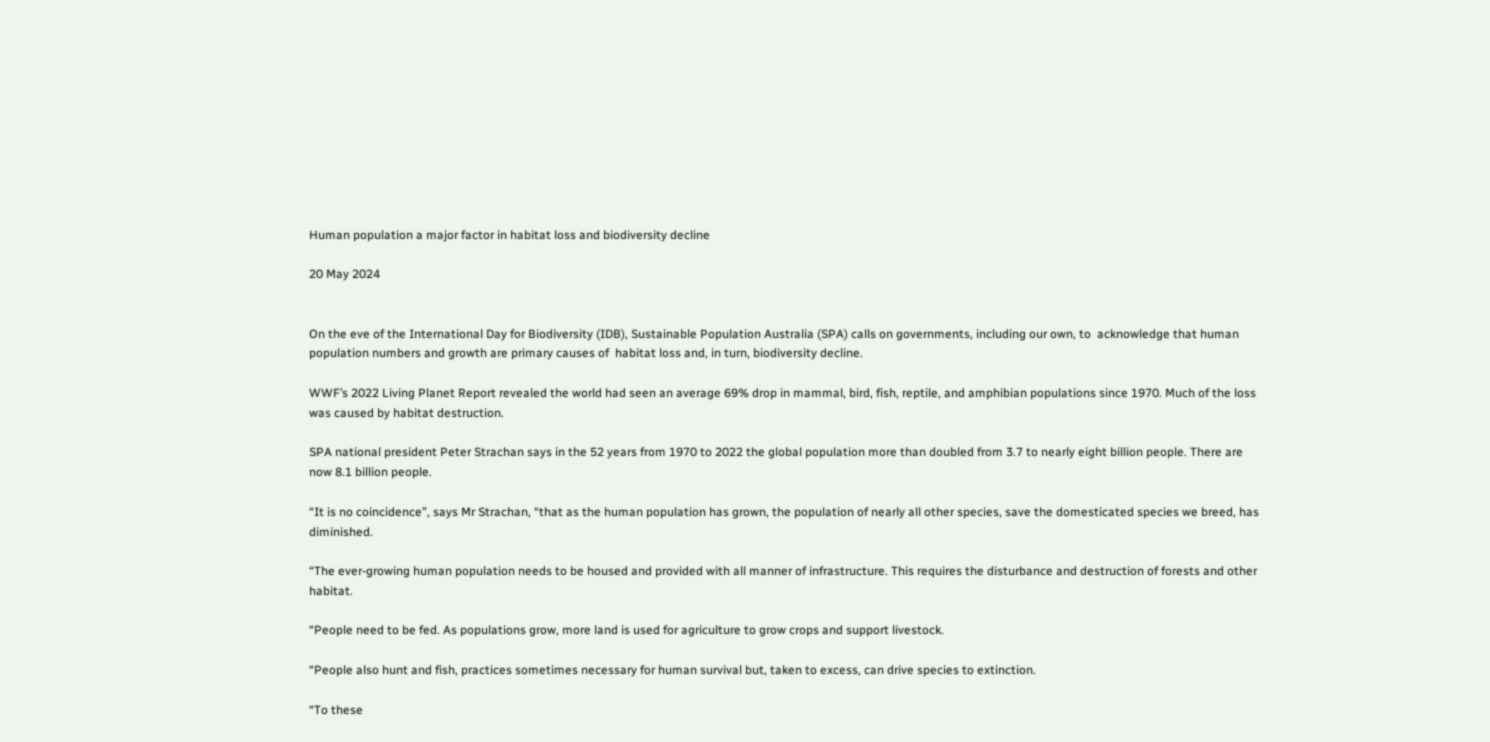Human population a major factor in habitat loss and biodiversity decline

20 May 2024


On the eve of the International Day for Biodiversity (IDB), Sustainable Population Australia (SPA) calls on governments, including our own, to  acknowledge that human population numbers and growth are primary causes of  habitat loss and, in turn, biodiversity decline.

WWF’s 2022 Living Planet Report revealed the world had seen an average 69% drop in mammal, bird, fish, reptile, and amphibian populations since 1970. Much of the loss was caused by habitat destruction.

SPA national president Peter Strachan says in the 52 years from 1970 to 2022 the global population more than doubled from 3.7 to nearly eight billion people. There are now 8.1 billion people.

“It is no coincidence”, says Mr Strachan, “that as the human population has grown, the population of nearly all other species, save the domesticated species we breed, has diminished.

“The ever-growing human population needs to be housed and provided with all manner of infrastructure. This requires the disturbance and destruction of forests and other habitat.

“People need to be fed. As populations grow, more land is used for agriculture to grow crops and support livestock.

“People also hunt and fish, practices sometimes necessary for human survival but, taken to excess, can drive species to extinction.

“To these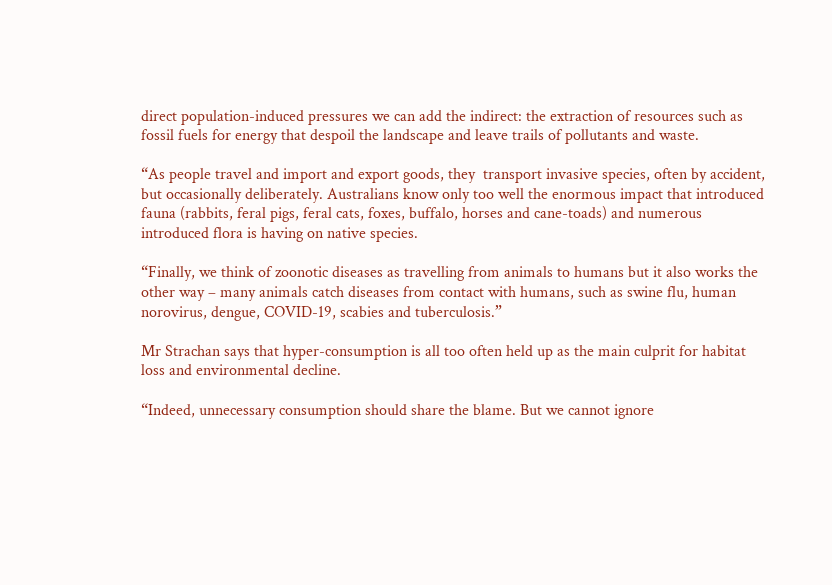direct population-induced pressures we can add the indirect: the extraction of resources such as fossil fuels for energy that despoil the landscape and leave trails of pollutants and waste.

“As people travel and import and export goods, they  transport invasive species, often by accident, but occasionally deliberately. Australians know only too well the enormous impact that introduced fauna (rabbits, feral pigs, feral cats, foxes, buffalo, horses and cane-toads) and numerous introduced flora is having on native species.

“Finally, we think of zoonotic diseases as travelling from animals to humans but it also works the other way – many animals catch diseases from contact with humans, such as swine flu, human norovirus, dengue, COVID-19, scabies and tuberculosis.”

Mr Strachan says that hyper-consumption is all too often held up as the main culprit for habitat loss and environmental decline.

“Indeed, unnecessary consumption should share the blame. But we cannot ignore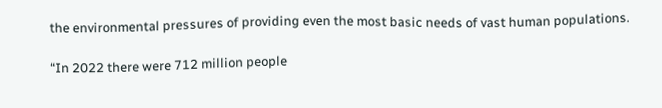the environmental pressures of providing even the most basic needs of vast human populations.

“In 2022 there were 712 million people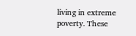living in extreme poverty. These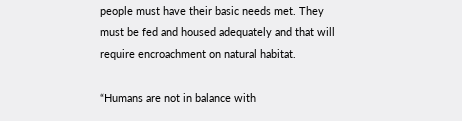people must have their basic needs met. They must be fed and housed adequately and that will require encroachment on natural habitat.

“Humans are not in balance with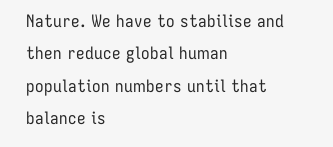Nature. We have to stabilise and then reduce global human population numbers until that balance is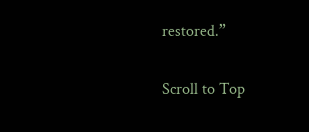restored.”

Scroll to Top